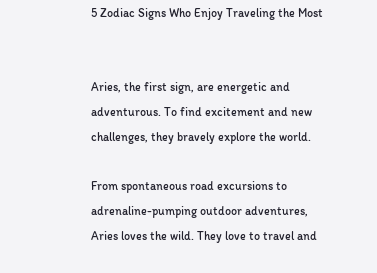5 Zodiac Signs Who Enjoy Traveling the Most


Aries, the first sign, are energetic and adventurous. To find excitement and new challenges, they bravely explore the world.

From spontaneous road excursions to adrenaline-pumping outdoor adventures, Aries loves the wild. They love to travel and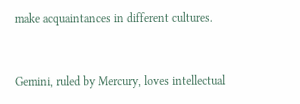make acquaintances in different cultures.


Gemini, ruled by Mercury, loves intellectual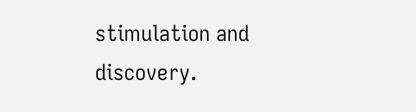stimulation and discovery.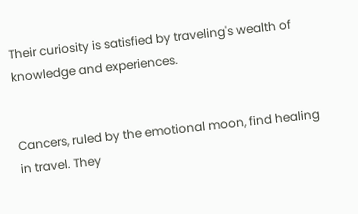Their curiosity is satisfied by traveling's wealth of knowledge and experiences.


Cancers, ruled by the emotional moon, find healing in travel. They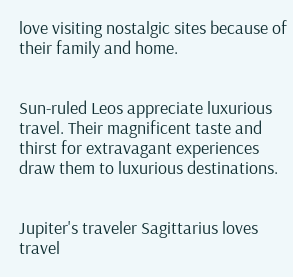love visiting nostalgic sites because of their family and home.


Sun-ruled Leos appreciate luxurious travel. Their magnificent taste and thirst for extravagant experiences draw them to luxurious destinations.


Jupiter's traveler Sagittarius loves travel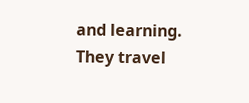and learning. They travel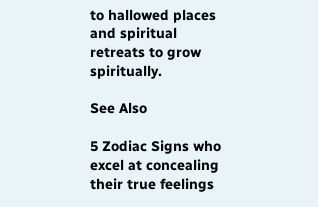to hallowed places and spiritual retreats to grow spiritually.

See Also

5 Zodiac Signs who excel at concealing their true feelings